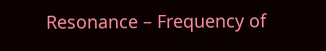Resonance – Frequency of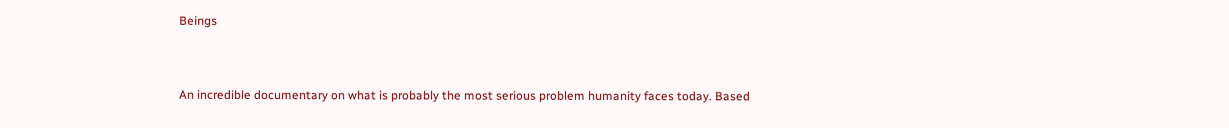Beings


An incredible documentary on what is probably the most serious problem humanity faces today. Based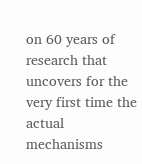on 60 years of research that uncovers for the very first time the actual mechanisms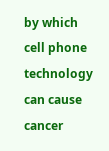by which cell phone technology can cause cancer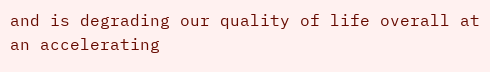and is degrading our quality of life overall at an accelerating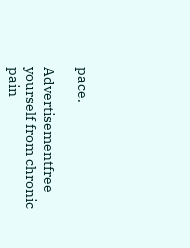pace.

Advertisementfree yourself from chronic pain